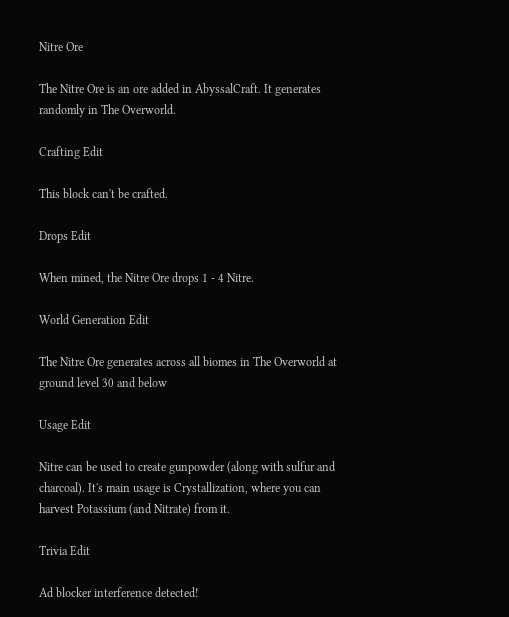Nitre Ore

The Nitre Ore is an ore added in AbyssalCraft. It generates randomly in The Overworld.

Crafting Edit

This block can't be crafted.

Drops Edit

When mined, the Nitre Ore drops 1 - 4 Nitre.

World Generation Edit

The Nitre Ore generates across all biomes in The Overworld at ground level 30 and below

Usage Edit

Nitre can be used to create gunpowder (along with sulfur and charcoal). It's main usage is Crystallization, where you can harvest Potassium (and Nitrate) from it.

Trivia Edit

Ad blocker interference detected!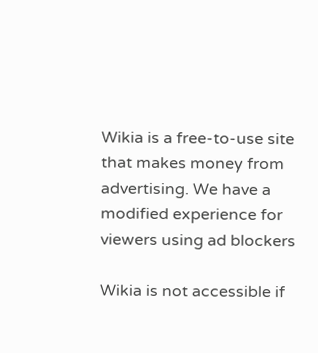Wikia is a free-to-use site that makes money from advertising. We have a modified experience for viewers using ad blockers

Wikia is not accessible if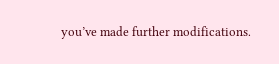you’ve made further modifications.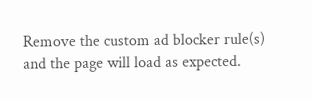Remove the custom ad blocker rule(s) and the page will load as expected.